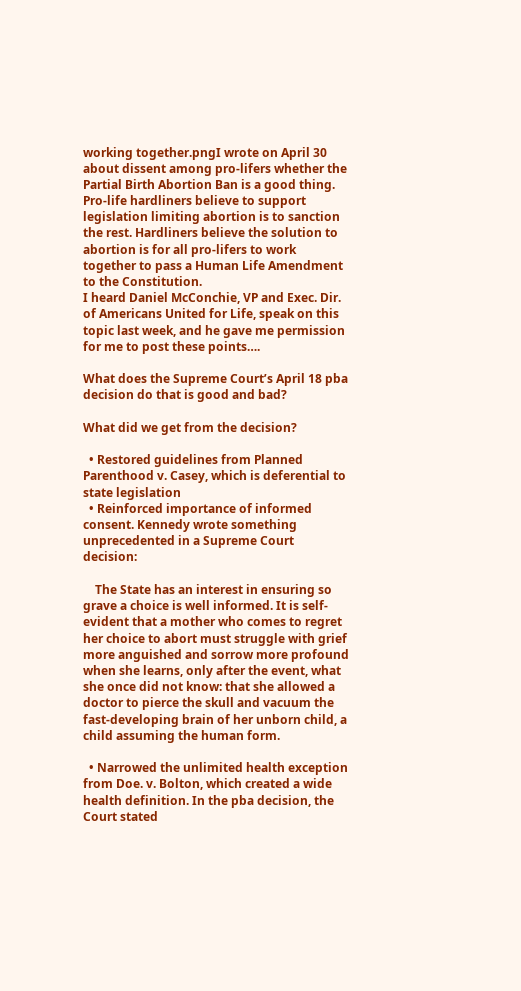working together.pngI wrote on April 30 about dissent among pro-lifers whether the Partial Birth Abortion Ban is a good thing.
Pro-life hardliners believe to support legislation limiting abortion is to sanction the rest. Hardliners believe the solution to abortion is for all pro-lifers to work together to pass a Human Life Amendment to the Constitution.
I heard Daniel McConchie, VP and Exec. Dir. of Americans United for Life, speak on this topic last week, and he gave me permission for me to post these points….

What does the Supreme Court’s April 18 pba decision do that is good and bad?

What did we get from the decision?

  • Restored guidelines from Planned Parenthood v. Casey, which is deferential to state legislation
  • Reinforced importance of informed consent. Kennedy wrote something unprecedented in a Supreme Court decision:

    The State has an interest in ensuring so grave a choice is well informed. It is self-evident that a mother who comes to regret her choice to abort must struggle with grief more anguished and sorrow more profound when she learns, only after the event, what she once did not know: that she allowed a doctor to pierce the skull and vacuum the fast-developing brain of her unborn child, a child assuming the human form.

  • Narrowed the unlimited health exception from Doe. v. Bolton, which created a wide health definition. In the pba decision, the Court stated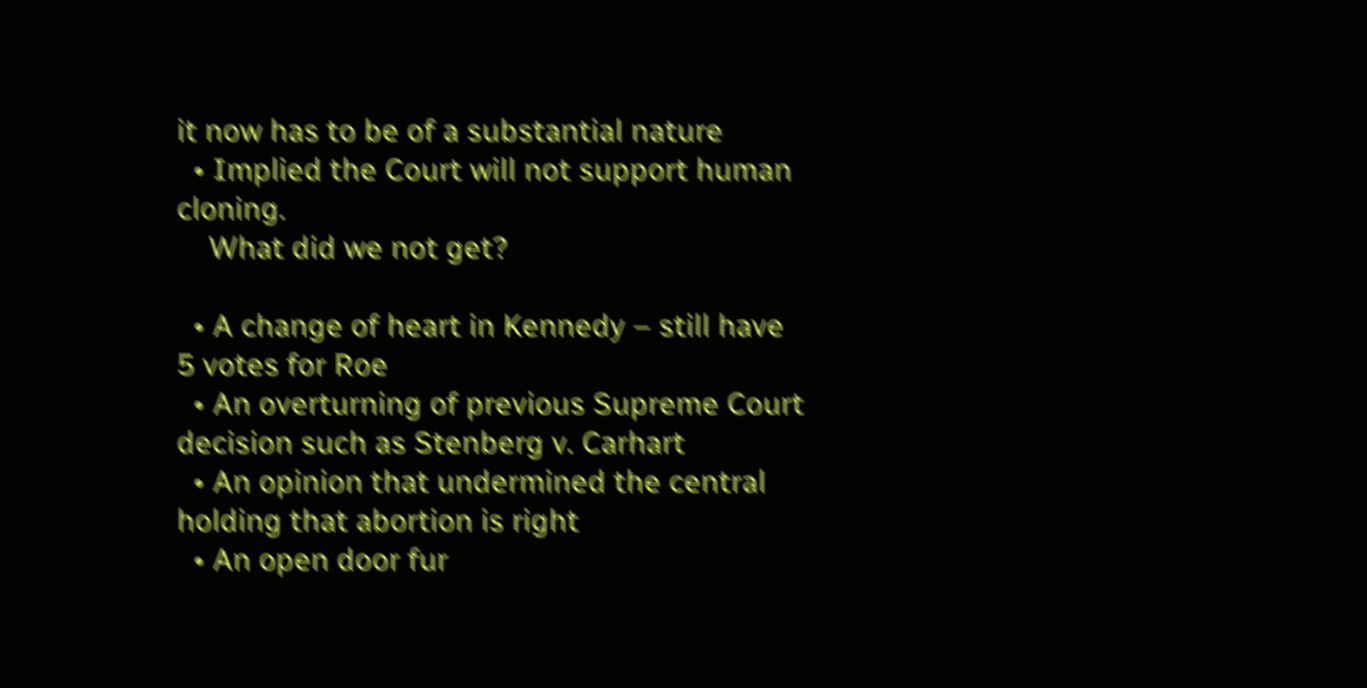it now has to be of a substantial nature
  • Implied the Court will not support human cloning.
    What did we not get?

  • A change of heart in Kennedy – still have 5 votes for Roe
  • An overturning of previous Supreme Court decision such as Stenberg v. Carhart
  • An opinion that undermined the central holding that abortion is right
  • An open door fur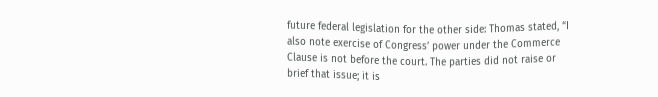future federal legislation for the other side: Thomas stated, “I also note exercise of Congress’ power under the Commerce Clause is not before the court. The parties did not raise or brief that issue; it is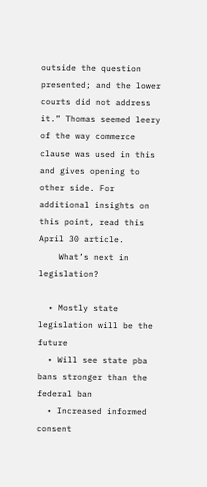outside the question presented; and the lower courts did not address it.” Thomas seemed leery of the way commerce clause was used in this and gives opening to other side. For additional insights on this point, read this April 30 article.
    What’s next in legislation?

  • Mostly state legislation will be the future
  • Will see state pba bans stronger than the federal ban
  • Increased informed consent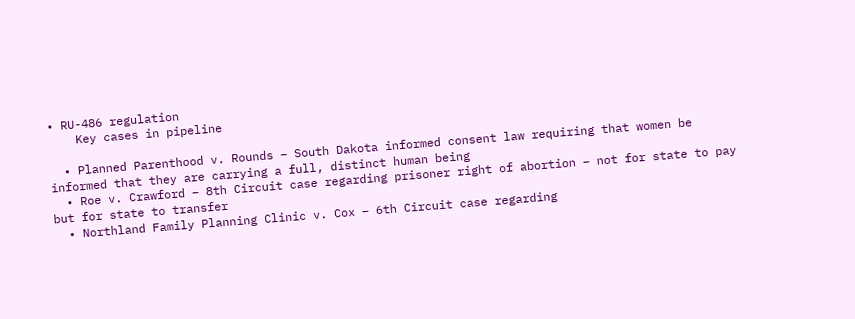• RU-486 regulation
    Key cases in pipeline

  • Planned Parenthood v. Rounds – South Dakota informed consent law requiring that women be informed that they are carrying a full, distinct human being
  • Roe v. Crawford – 8th Circuit case regarding prisoner right of abortion – not for state to pay but for state to transfer
  • Northland Family Planning Clinic v. Cox – 6th Circuit case regarding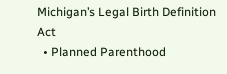Michigan’s Legal Birth Definition Act
  • Planned Parenthood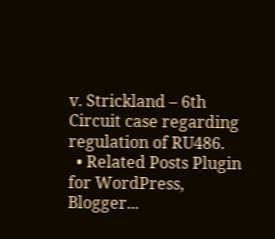v. Strickland – 6th Circuit case regarding regulation of RU486.
  • Related Posts Plugin for WordPress, Blogger...